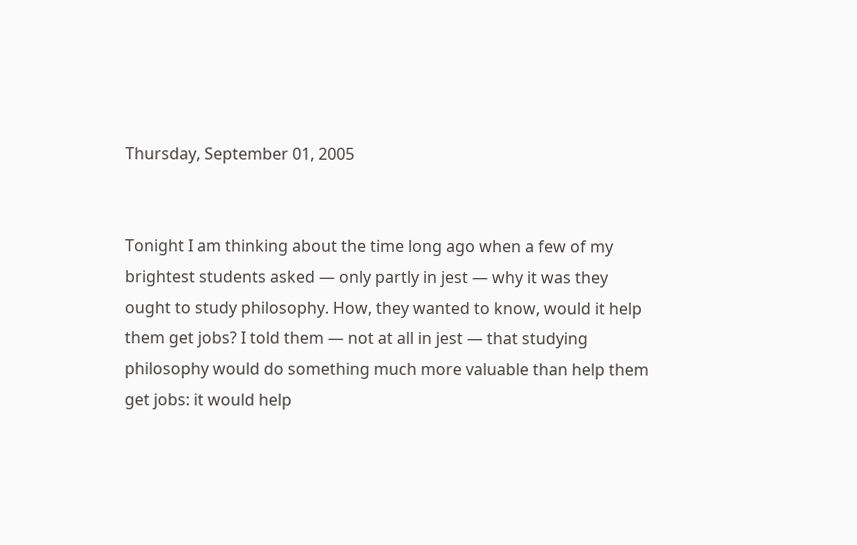Thursday, September 01, 2005


Tonight I am thinking about the time long ago when a few of my brightest students asked — only partly in jest — why it was they ought to study philosophy. How, they wanted to know, would it help them get jobs? I told them — not at all in jest — that studying philosophy would do something much more valuable than help them get jobs: it would help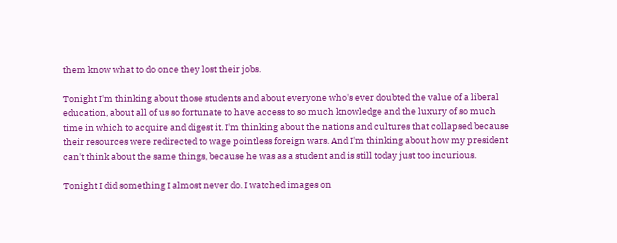them know what to do once they lost their jobs.

Tonight I'm thinking about those students and about everyone who's ever doubted the value of a liberal education, about all of us so fortunate to have access to so much knowledge and the luxury of so much time in which to acquire and digest it. I'm thinking about the nations and cultures that collapsed because their resources were redirected to wage pointless foreign wars. And I'm thinking about how my president can't think about the same things, because he was as a student and is still today just too incurious.

Tonight I did something I almost never do. I watched images on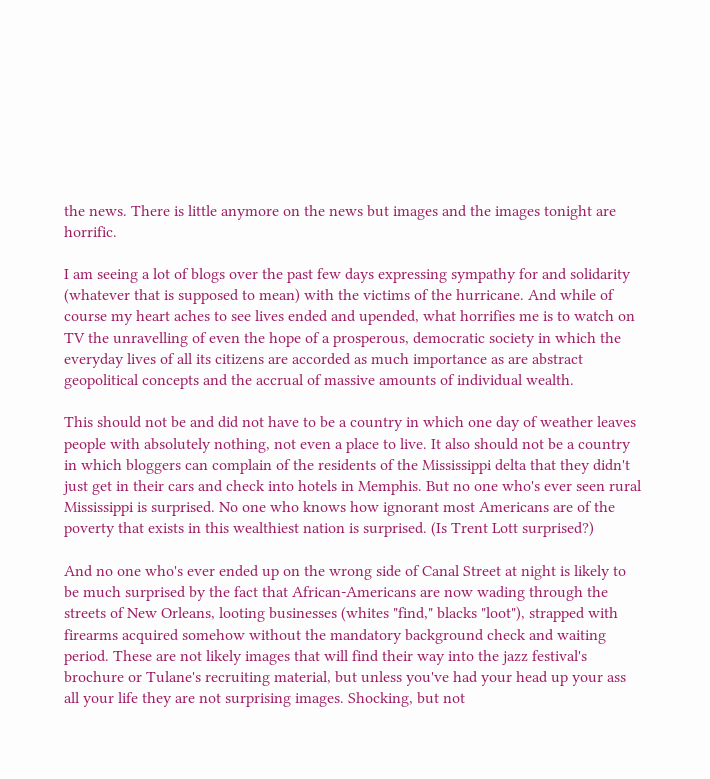the news. There is little anymore on the news but images and the images tonight are horrific.

I am seeing a lot of blogs over the past few days expressing sympathy for and solidarity (whatever that is supposed to mean) with the victims of the hurricane. And while of course my heart aches to see lives ended and upended, what horrifies me is to watch on TV the unravelling of even the hope of a prosperous, democratic society in which the everyday lives of all its citizens are accorded as much importance as are abstract geopolitical concepts and the accrual of massive amounts of individual wealth.

This should not be and did not have to be a country in which one day of weather leaves people with absolutely nothing, not even a place to live. It also should not be a country in which bloggers can complain of the residents of the Mississippi delta that they didn't just get in their cars and check into hotels in Memphis. But no one who's ever seen rural Mississippi is surprised. No one who knows how ignorant most Americans are of the poverty that exists in this wealthiest nation is surprised. (Is Trent Lott surprised?)

And no one who's ever ended up on the wrong side of Canal Street at night is likely to be much surprised by the fact that African-Americans are now wading through the streets of New Orleans, looting businesses (whites "find," blacks "loot"), strapped with firearms acquired somehow without the mandatory background check and waiting period. These are not likely images that will find their way into the jazz festival's brochure or Tulane's recruiting material, but unless you've had your head up your ass all your life they are not surprising images. Shocking, but not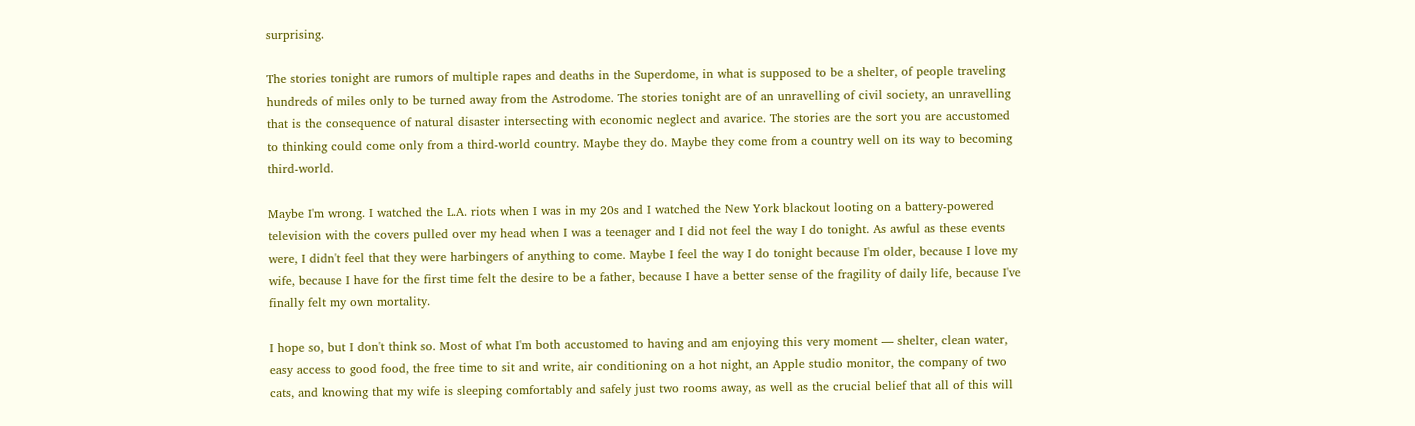surprising.

The stories tonight are rumors of multiple rapes and deaths in the Superdome, in what is supposed to be a shelter, of people traveling hundreds of miles only to be turned away from the Astrodome. The stories tonight are of an unravelling of civil society, an unravelling that is the consequence of natural disaster intersecting with economic neglect and avarice. The stories are the sort you are accustomed to thinking could come only from a third-world country. Maybe they do. Maybe they come from a country well on its way to becoming third-world.

Maybe I'm wrong. I watched the L.A. riots when I was in my 20s and I watched the New York blackout looting on a battery-powered television with the covers pulled over my head when I was a teenager and I did not feel the way I do tonight. As awful as these events were, I didn't feel that they were harbingers of anything to come. Maybe I feel the way I do tonight because I'm older, because I love my wife, because I have for the first time felt the desire to be a father, because I have a better sense of the fragility of daily life, because I've finally felt my own mortality.

I hope so, but I don't think so. Most of what I'm both accustomed to having and am enjoying this very moment — shelter, clean water, easy access to good food, the free time to sit and write, air conditioning on a hot night, an Apple studio monitor, the company of two cats, and knowing that my wife is sleeping comfortably and safely just two rooms away, as well as the crucial belief that all of this will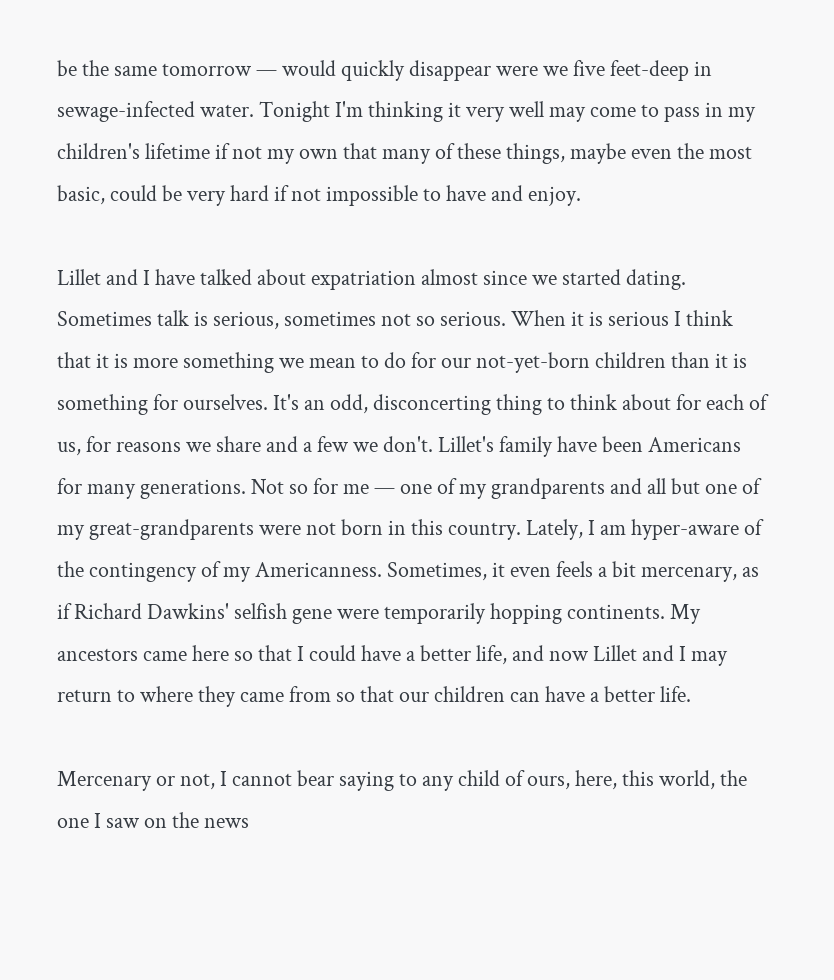be the same tomorrow — would quickly disappear were we five feet-deep in sewage-infected water. Tonight I'm thinking it very well may come to pass in my children's lifetime if not my own that many of these things, maybe even the most basic, could be very hard if not impossible to have and enjoy.

Lillet and I have talked about expatriation almost since we started dating. Sometimes talk is serious, sometimes not so serious. When it is serious I think that it is more something we mean to do for our not-yet-born children than it is something for ourselves. It's an odd, disconcerting thing to think about for each of us, for reasons we share and a few we don't. Lillet's family have been Americans for many generations. Not so for me — one of my grandparents and all but one of my great-grandparents were not born in this country. Lately, I am hyper-aware of the contingency of my Americanness. Sometimes, it even feels a bit mercenary, as if Richard Dawkins' selfish gene were temporarily hopping continents. My ancestors came here so that I could have a better life, and now Lillet and I may return to where they came from so that our children can have a better life.

Mercenary or not, I cannot bear saying to any child of ours, here, this world, the one I saw on the news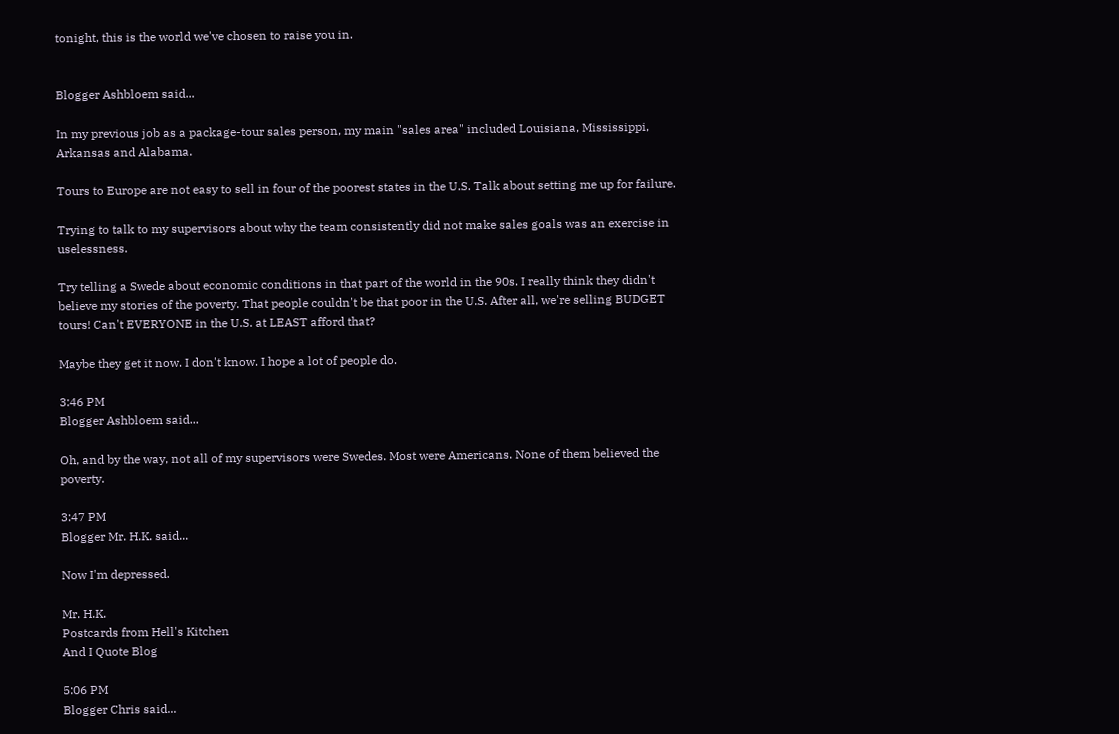tonight, this is the world we've chosen to raise you in.


Blogger Ashbloem said...

In my previous job as a package-tour sales person, my main "sales area" included Louisiana, Mississippi, Arkansas and Alabama.

Tours to Europe are not easy to sell in four of the poorest states in the U.S. Talk about setting me up for failure.

Trying to talk to my supervisors about why the team consistently did not make sales goals was an exercise in uselessness.

Try telling a Swede about economic conditions in that part of the world in the 90s. I really think they didn't believe my stories of the poverty. That people couldn't be that poor in the U.S. After all, we're selling BUDGET tours! Can't EVERYONE in the U.S. at LEAST afford that?

Maybe they get it now. I don't know. I hope a lot of people do.

3:46 PM
Blogger Ashbloem said...

Oh, and by the way, not all of my supervisors were Swedes. Most were Americans. None of them believed the poverty.

3:47 PM
Blogger Mr. H.K. said...

Now I'm depressed.

Mr. H.K.
Postcards from Hell's Kitchen
And I Quote Blog

5:06 PM
Blogger Chris said...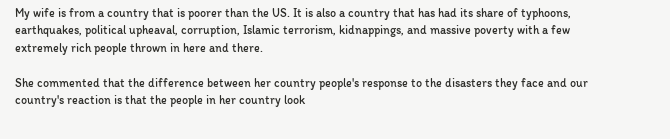My wife is from a country that is poorer than the US. It is also a country that has had its share of typhoons, earthquakes, political upheaval, corruption, Islamic terrorism, kidnappings, and massive poverty with a few extremely rich people thrown in here and there.

She commented that the difference between her country people's response to the disasters they face and our country's reaction is that the people in her country look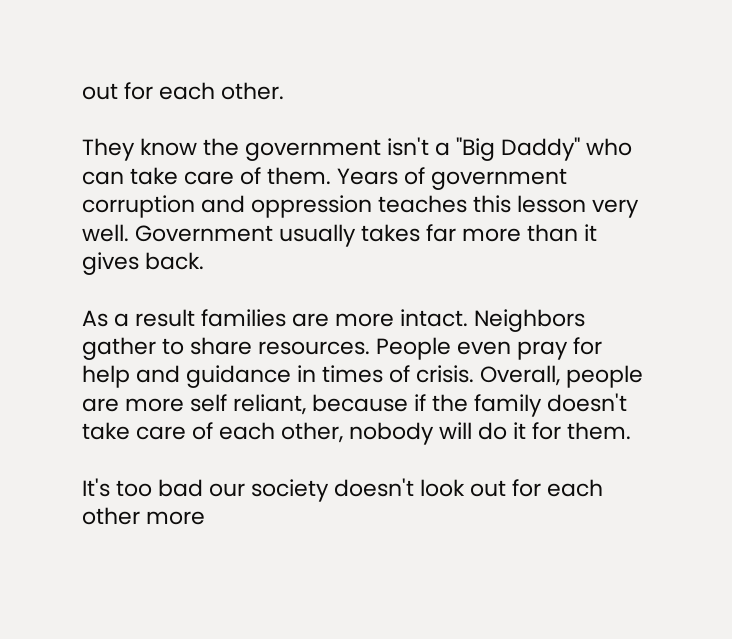out for each other.

They know the government isn't a "Big Daddy" who can take care of them. Years of government corruption and oppression teaches this lesson very well. Government usually takes far more than it gives back.

As a result families are more intact. Neighbors gather to share resources. People even pray for help and guidance in times of crisis. Overall, people are more self reliant, because if the family doesn't take care of each other, nobody will do it for them.

It's too bad our society doesn't look out for each other more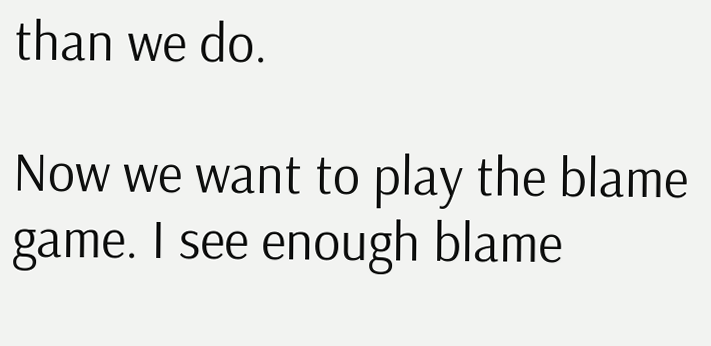than we do.

Now we want to play the blame game. I see enough blame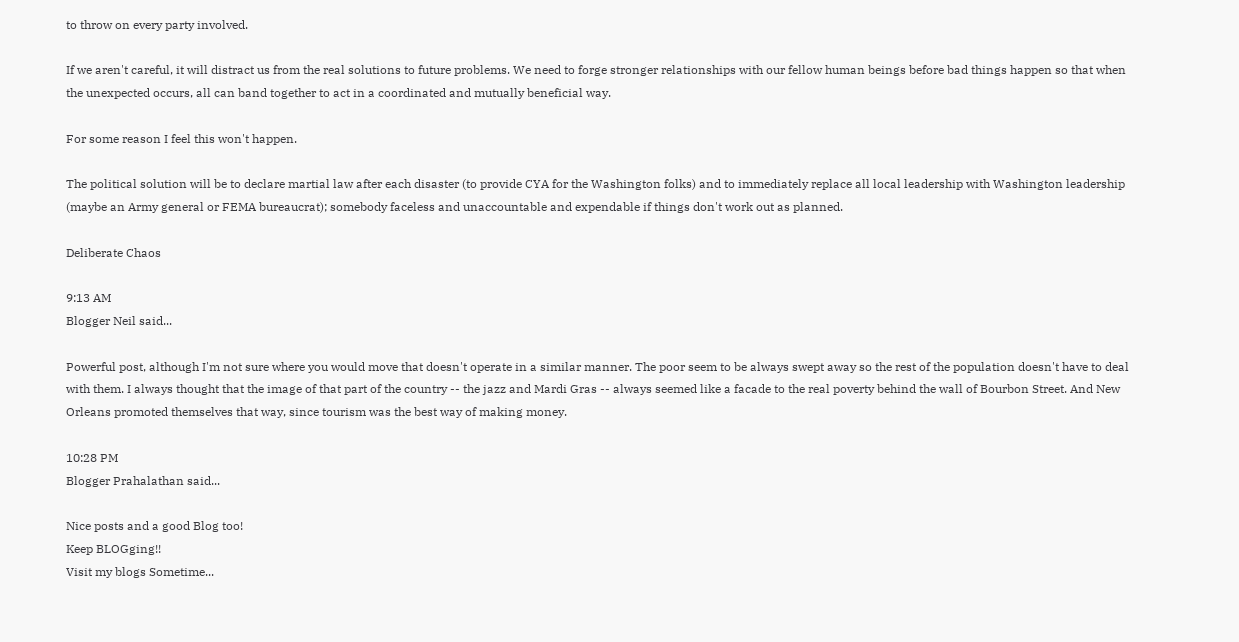to throw on every party involved.

If we aren't careful, it will distract us from the real solutions to future problems. We need to forge stronger relationships with our fellow human beings before bad things happen so that when the unexpected occurs, all can band together to act in a coordinated and mutually beneficial way.

For some reason I feel this won't happen.

The political solution will be to declare martial law after each disaster (to provide CYA for the Washington folks) and to immediately replace all local leadership with Washington leadership (maybe an Army general or FEMA bureaucrat); somebody faceless and unaccountable and expendable if things don't work out as planned.

Deliberate Chaos

9:13 AM
Blogger Neil said...

Powerful post, although I'm not sure where you would move that doesn't operate in a similar manner. The poor seem to be always swept away so the rest of the population doesn't have to deal with them. I always thought that the image of that part of the country -- the jazz and Mardi Gras -- always seemed like a facade to the real poverty behind the wall of Bourbon Street. And New Orleans promoted themselves that way, since tourism was the best way of making money.

10:28 PM
Blogger Prahalathan said...

Nice posts and a good Blog too!
Keep BLOGging!!
Visit my blogs Sometime...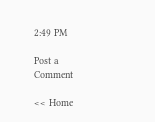2:49 PM

Post a Comment

<< Home